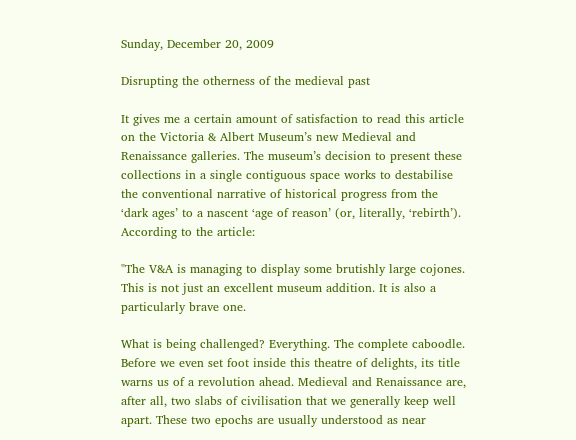Sunday, December 20, 2009

Disrupting the otherness of the medieval past

It gives me a certain amount of satisfaction to read this article on the Victoria & Albert Museum’s new Medieval and Renaissance galleries. The museum’s decision to present these collections in a single contiguous space works to destabilise the conventional narrative of historical progress from the ‘dark ages’ to a nascent ‘age of reason’ (or, literally, ‘rebirth’). According to the article:

"The V&A is managing to display some brutishly large cojones. This is not just an excellent museum addition. It is also a particularly brave one.

What is being challenged? Everything. The complete caboodle. Before we even set foot inside this theatre of delights, its title warns us of a revolution ahead. Medieval and Renaissance are, after all, two slabs of civilisation that we generally keep well apart. These two epochs are usually understood as near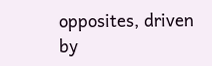opposites, driven by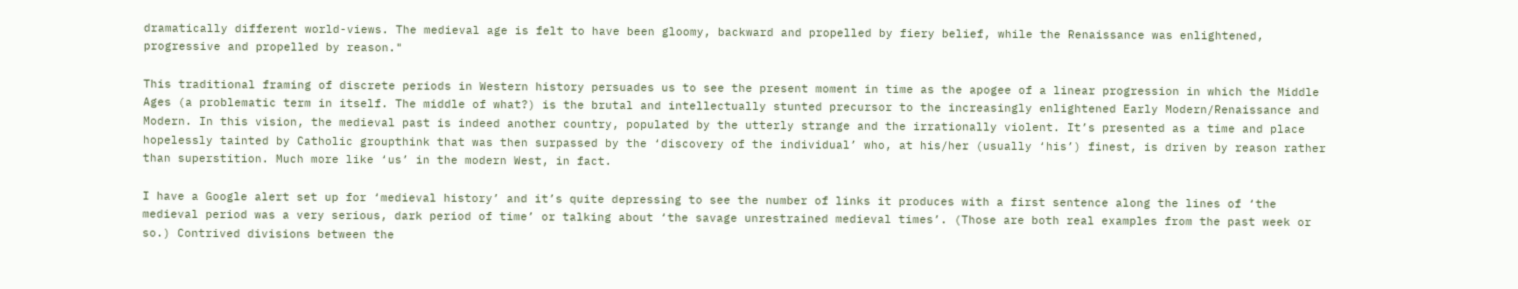dramatically different world-views. The medieval age is felt to have been gloomy, backward and propelled by fiery belief, while the Renaissance was enlightened, progressive and propelled by reason."

This traditional framing of discrete periods in Western history persuades us to see the present moment in time as the apogee of a linear progression in which the Middle Ages (a problematic term in itself. The middle of what?) is the brutal and intellectually stunted precursor to the increasingly enlightened Early Modern/Renaissance and Modern. In this vision, the medieval past is indeed another country, populated by the utterly strange and the irrationally violent. It’s presented as a time and place hopelessly tainted by Catholic groupthink that was then surpassed by the ‘discovery of the individual’ who, at his/her (usually ‘his’) finest, is driven by reason rather than superstition. Much more like ‘us’ in the modern West, in fact.

I have a Google alert set up for ‘medieval history’ and it’s quite depressing to see the number of links it produces with a first sentence along the lines of ‘the medieval period was a very serious, dark period of time’ or talking about ‘the savage unrestrained medieval times’. (Those are both real examples from the past week or so.) Contrived divisions between the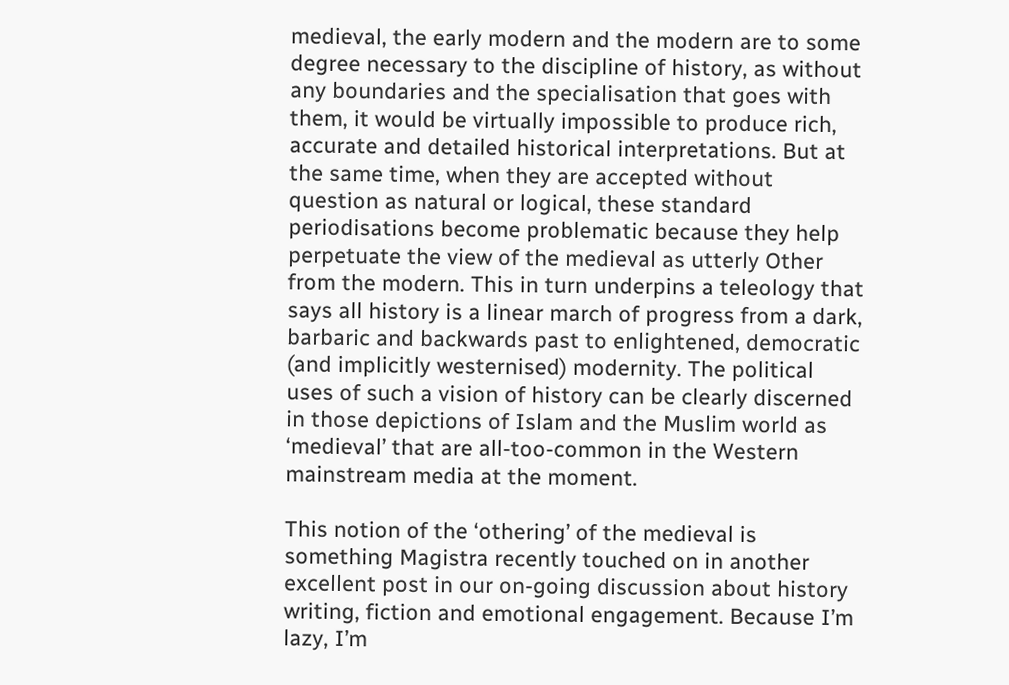medieval, the early modern and the modern are to some degree necessary to the discipline of history, as without any boundaries and the specialisation that goes with them, it would be virtually impossible to produce rich, accurate and detailed historical interpretations. But at the same time, when they are accepted without question as natural or logical, these standard periodisations become problematic because they help perpetuate the view of the medieval as utterly Other from the modern. This in turn underpins a teleology that says all history is a linear march of progress from a dark, barbaric and backwards past to enlightened, democratic (and implicitly westernised) modernity. The political uses of such a vision of history can be clearly discerned in those depictions of Islam and the Muslim world as ‘medieval’ that are all-too-common in the Western mainstream media at the moment.

This notion of the ‘othering’ of the medieval is something Magistra recently touched on in another excellent post in our on-going discussion about history writing, fiction and emotional engagement. Because I’m lazy, I’m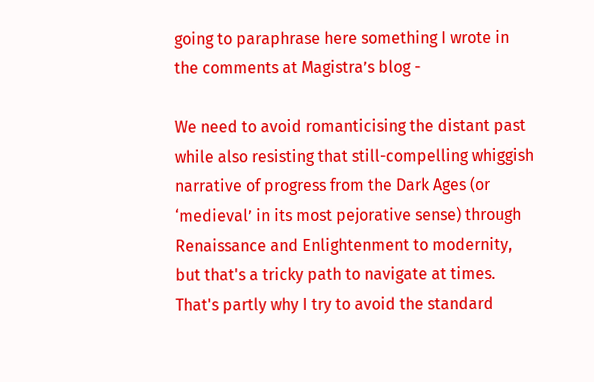going to paraphrase here something I wrote in the comments at Magistra’s blog -

We need to avoid romanticising the distant past while also resisting that still-compelling whiggish narrative of progress from the Dark Ages (or ‘medieval’ in its most pejorative sense) through Renaissance and Enlightenment to modernity, but that's a tricky path to navigate at times. That's partly why I try to avoid the standard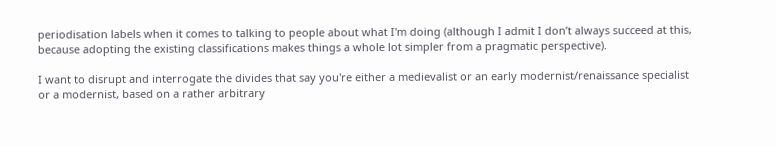periodisation labels when it comes to talking to people about what I'm doing (although I admit I don’t always succeed at this, because adopting the existing classifications makes things a whole lot simpler from a pragmatic perspective).

I want to disrupt and interrogate the divides that say you're either a medievalist or an early modernist/renaissance specialist or a modernist, based on a rather arbitrary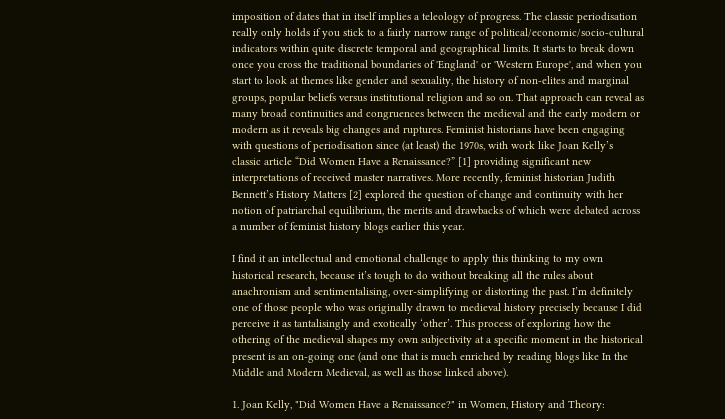imposition of dates that in itself implies a teleology of progress. The classic periodisation really only holds if you stick to a fairly narrow range of political/economic/socio-cultural indicators within quite discrete temporal and geographical limits. It starts to break down once you cross the traditional boundaries of 'England' or 'Western Europe', and when you start to look at themes like gender and sexuality, the history of non-elites and marginal groups, popular beliefs versus institutional religion and so on. That approach can reveal as many broad continuities and congruences between the medieval and the early modern or modern as it reveals big changes and ruptures. Feminist historians have been engaging with questions of periodisation since (at least) the 1970s, with work like Joan Kelly’s classic article “Did Women Have a Renaissance?” [1] providing significant new interpretations of received master narratives. More recently, feminist historian Judith Bennett’s History Matters [2] explored the question of change and continuity with her notion of patriarchal equilibrium, the merits and drawbacks of which were debated across a number of feminist history blogs earlier this year.

I find it an intellectual and emotional challenge to apply this thinking to my own historical research, because it’s tough to do without breaking all the rules about anachronism and sentimentalising, over-simplifying or distorting the past. I’m definitely one of those people who was originally drawn to medieval history precisely because I did perceive it as tantalisingly and exotically ‘other’. This process of exploring how the othering of the medieval shapes my own subjectivity at a specific moment in the historical present is an on-going one (and one that is much enriched by reading blogs like In the Middle and Modern Medieval, as well as those linked above).

1. Joan Kelly, "Did Women Have a Renaissance?" in Women, History and Theory: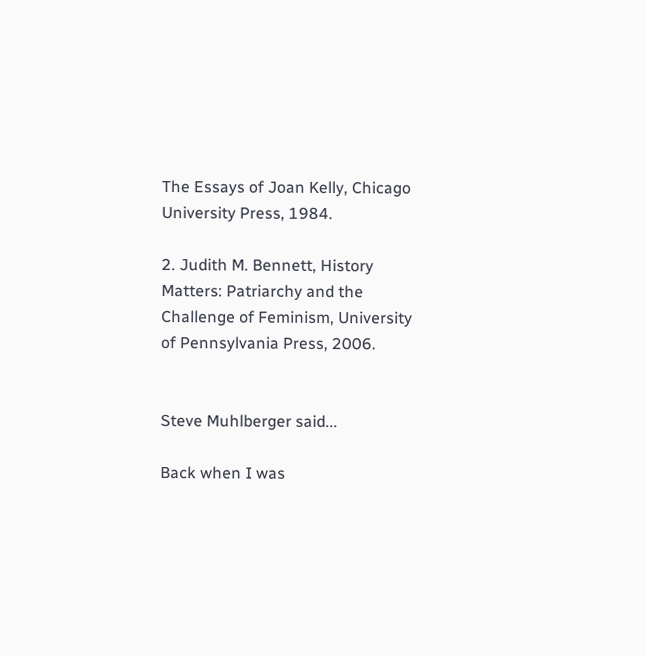The Essays of Joan Kelly, Chicago University Press, 1984.

2. Judith M. Bennett, History Matters: Patriarchy and the Challenge of Feminism, University of Pennsylvania Press, 2006.


Steve Muhlberger said...

Back when I was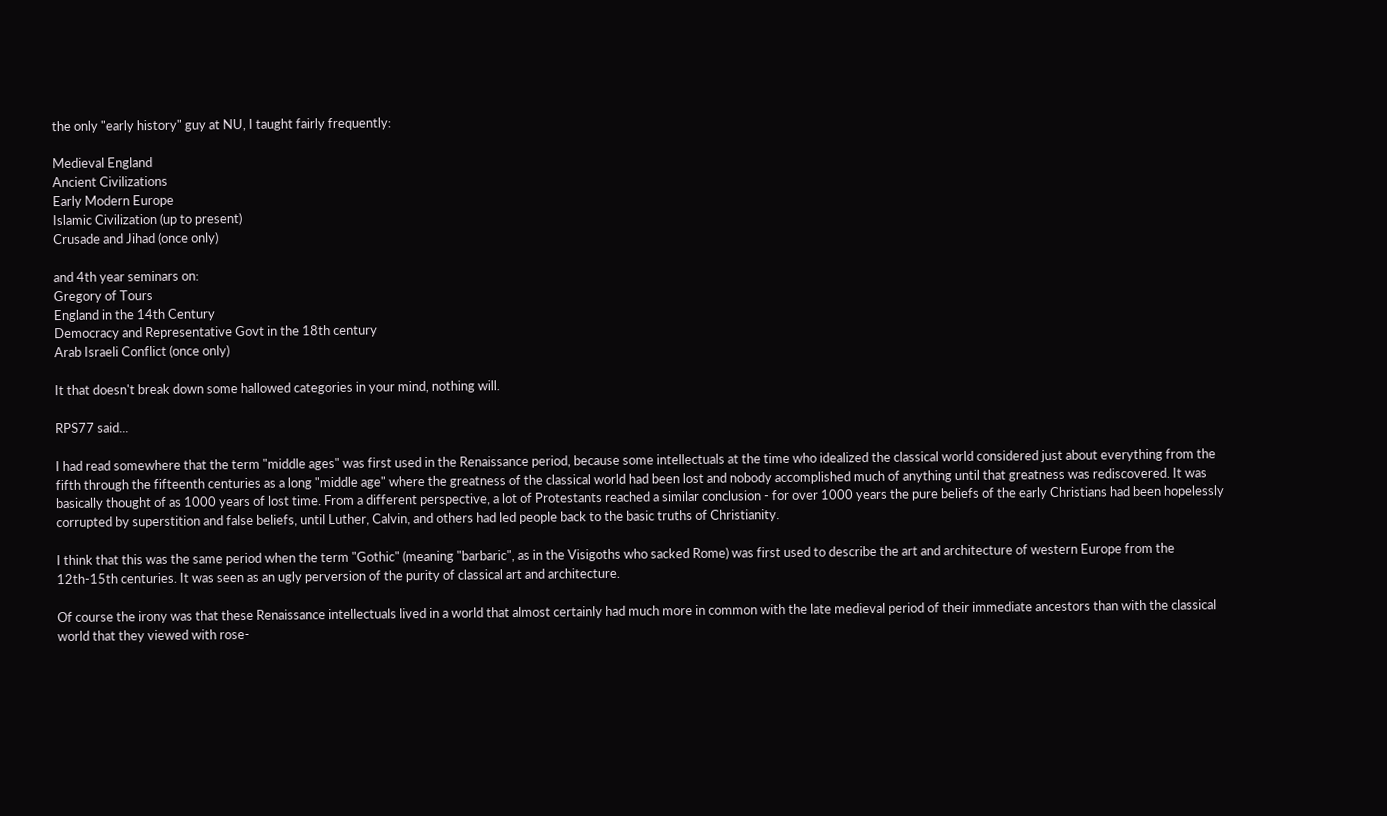the only "early history" guy at NU, I taught fairly frequently:

Medieval England
Ancient Civilizations
Early Modern Europe
Islamic Civilization (up to present)
Crusade and Jihad (once only)

and 4th year seminars on:
Gregory of Tours
England in the 14th Century
Democracy and Representative Govt in the 18th century
Arab Israeli Conflict (once only)

It that doesn't break down some hallowed categories in your mind, nothing will.

RPS77 said...

I had read somewhere that the term "middle ages" was first used in the Renaissance period, because some intellectuals at the time who idealized the classical world considered just about everything from the fifth through the fifteenth centuries as a long "middle age" where the greatness of the classical world had been lost and nobody accomplished much of anything until that greatness was rediscovered. It was basically thought of as 1000 years of lost time. From a different perspective, a lot of Protestants reached a similar conclusion - for over 1000 years the pure beliefs of the early Christians had been hopelessly corrupted by superstition and false beliefs, until Luther, Calvin, and others had led people back to the basic truths of Christianity.

I think that this was the same period when the term "Gothic" (meaning "barbaric", as in the Visigoths who sacked Rome) was first used to describe the art and architecture of western Europe from the 12th-15th centuries. It was seen as an ugly perversion of the purity of classical art and architecture.

Of course the irony was that these Renaissance intellectuals lived in a world that almost certainly had much more in common with the late medieval period of their immediate ancestors than with the classical world that they viewed with rose-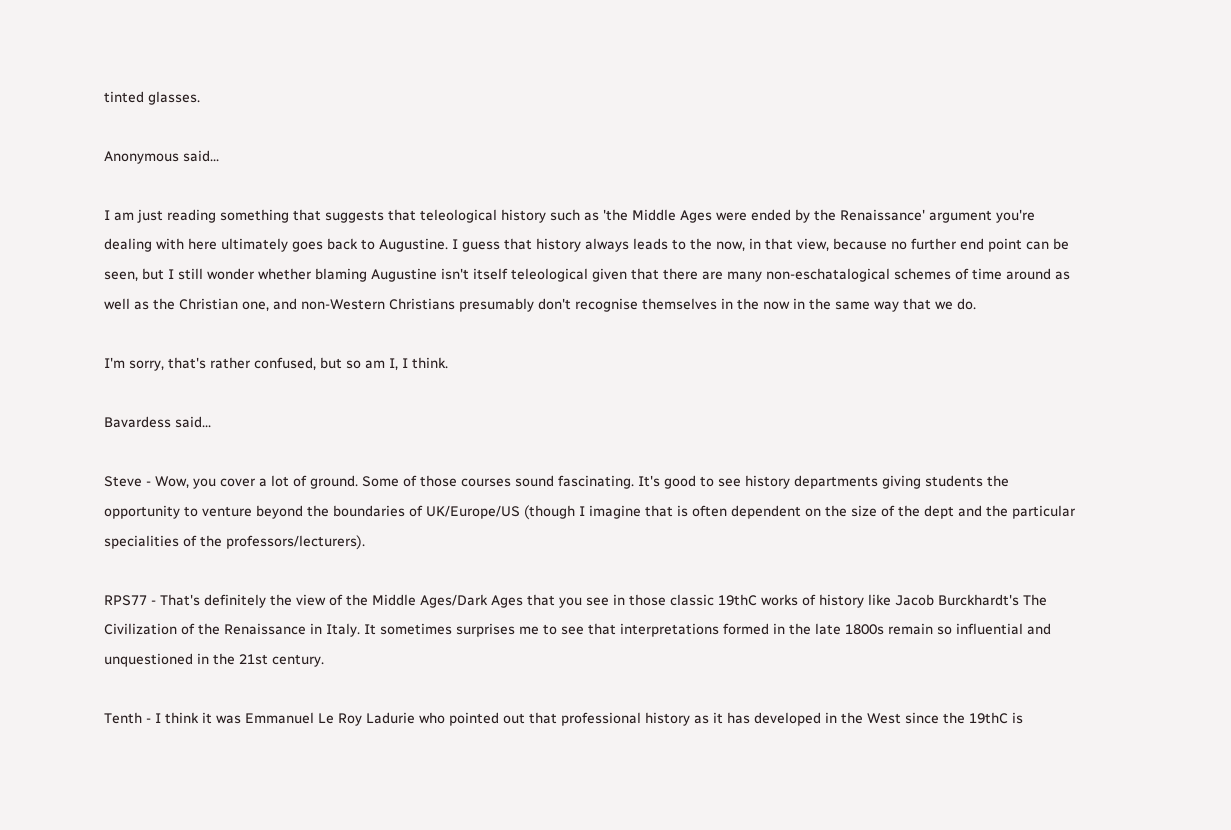tinted glasses.

Anonymous said...

I am just reading something that suggests that teleological history such as 'the Middle Ages were ended by the Renaissance' argument you're dealing with here ultimately goes back to Augustine. I guess that history always leads to the now, in that view, because no further end point can be seen, but I still wonder whether blaming Augustine isn't itself teleological given that there are many non-eschatalogical schemes of time around as well as the Christian one, and non-Western Christians presumably don't recognise themselves in the now in the same way that we do.

I'm sorry, that's rather confused, but so am I, I think.

Bavardess said...

Steve - Wow, you cover a lot of ground. Some of those courses sound fascinating. It's good to see history departments giving students the opportunity to venture beyond the boundaries of UK/Europe/US (though I imagine that is often dependent on the size of the dept and the particular specialities of the professors/lecturers).

RPS77 - That's definitely the view of the Middle Ages/Dark Ages that you see in those classic 19thC works of history like Jacob Burckhardt's The Civilization of the Renaissance in Italy. It sometimes surprises me to see that interpretations formed in the late 1800s remain so influential and unquestioned in the 21st century.

Tenth - I think it was Emmanuel Le Roy Ladurie who pointed out that professional history as it has developed in the West since the 19thC is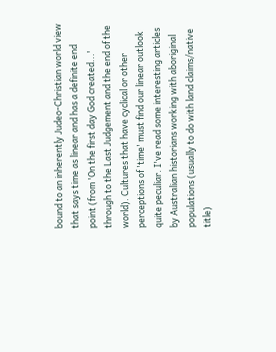bound to an inherently Judeo-Christian world view that says time as linear and has a definite end point (from 'On the first day God created...' through to the Last Judgement and the end of the world). Cultures that have cyclical or other perceptions of 'time' must find our linear outlook quite peculiar. I've read some interesting articles by Australian historians working with aboriginal populations (usually to do with land claims/native title)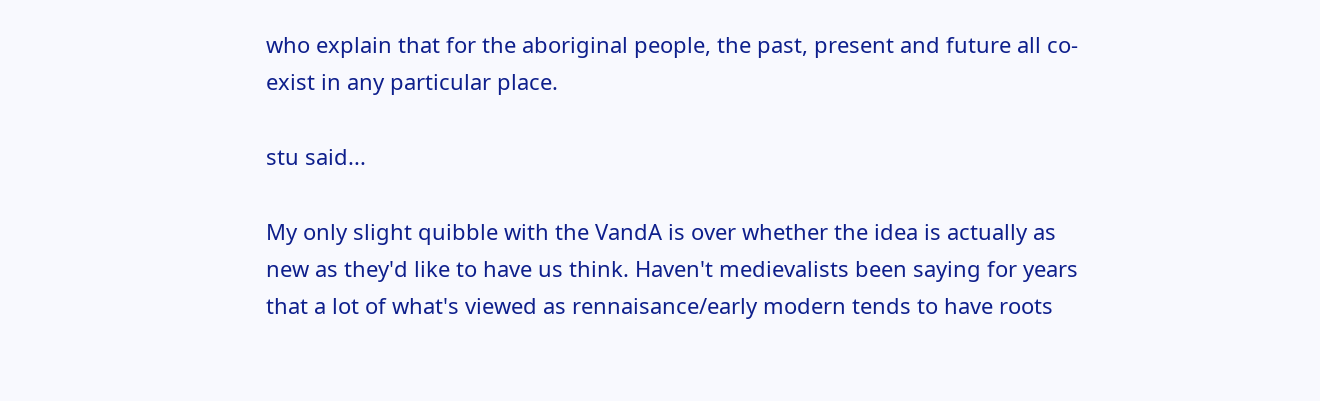who explain that for the aboriginal people, the past, present and future all co-exist in any particular place.

stu said...

My only slight quibble with the VandA is over whether the idea is actually as new as they'd like to have us think. Haven't medievalists been saying for years that a lot of what's viewed as rennaisance/early modern tends to have roots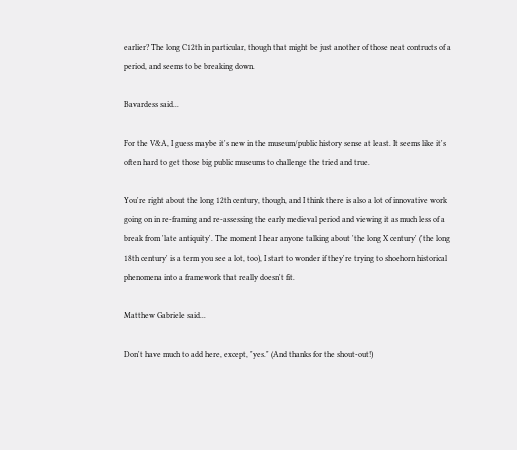earlier? The long C12th in particular, though that might be just another of those neat contructs of a period, and seems to be breaking down.

Bavardess said...

For the V&A, I guess maybe it's new in the museum/public history sense at least. It seems like it's often hard to get those big public museums to challenge the tried and true.

You're right about the long 12th century, though, and I think there is also a lot of innovative work going on in re-framing and re-assessing the early medieval period and viewing it as much less of a break from 'late antiquity'. The moment I hear anyone talking about 'the long X century' ('the long 18th century' is a term you see a lot, too), I start to wonder if they're trying to shoehorn historical phenomena into a framework that really doesn't fit.

Matthew Gabriele said...

Don't have much to add here, except, "yes." (And thanks for the shout-out!)